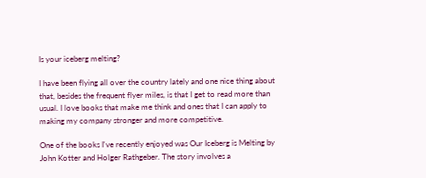Is your iceberg melting?

I have been flying all over the country lately and one nice thing about that, besides the frequent flyer miles, is that I get to read more than usual. I love books that make me think and ones that I can apply to making my company stronger and more competitive.

One of the books I've recently enjoyed was Our Iceberg is Melting by John Kotter and Holger Rathgeber. The story involves a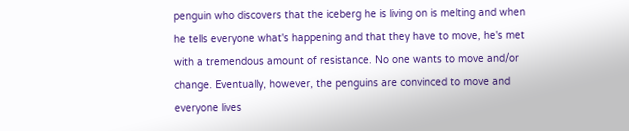penguin who discovers that the iceberg he is living on is melting and when he tells everyone what's happening and that they have to move, he's met with a tremendous amount of resistance. No one wants to move and/or change. Eventually, however, the penguins are convinced to move and everyone lives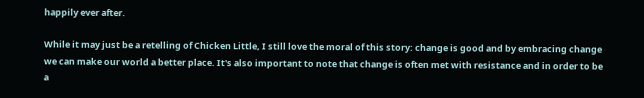happily ever after.

While it may just be a retelling of Chicken Little, I still love the moral of this story: change is good and by embracing change we can make our world a better place. It's also important to note that change is often met with resistance and in order to be a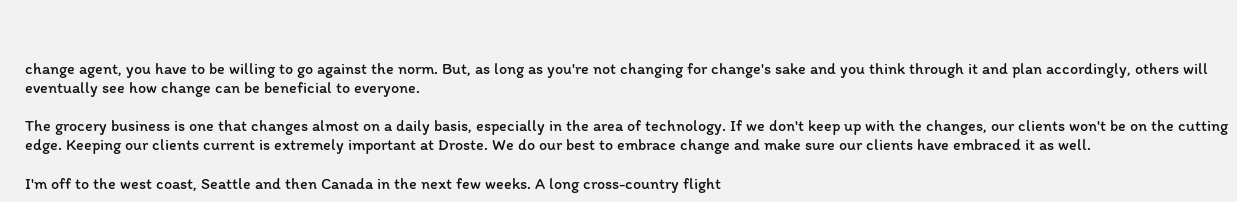change agent, you have to be willing to go against the norm. But, as long as you're not changing for change's sake and you think through it and plan accordingly, others will eventually see how change can be beneficial to everyone.

The grocery business is one that changes almost on a daily basis, especially in the area of technology. If we don't keep up with the changes, our clients won't be on the cutting edge. Keeping our clients current is extremely important at Droste. We do our best to embrace change and make sure our clients have embraced it as well.

I'm off to the west coast, Seattle and then Canada in the next few weeks. A long cross-country flight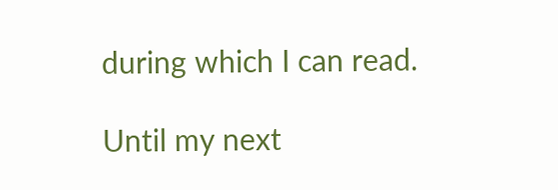during which I can read.

Until my next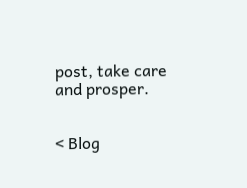post, take care and prosper.


< Blog